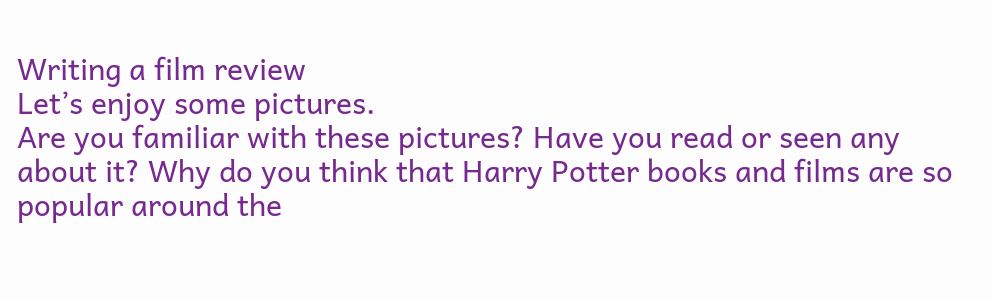Writing a film review
Let’s enjoy some pictures.
Are you familiar with these pictures? Have you read or seen any about it? Why do you think that Harry Potter books and films are so popular around the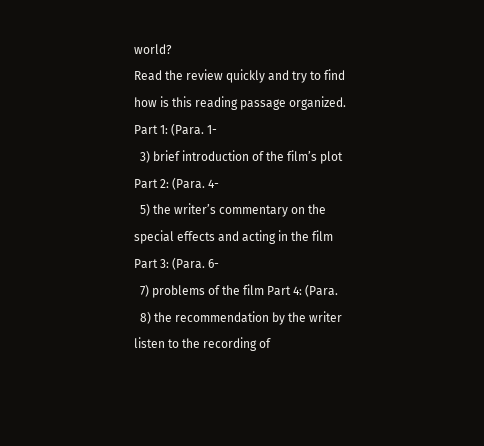world?
Read the review quickly and try to find how is this reading passage organized. Part 1: (Para. 1-
  3) brief introduction of the film’s plot Part 2: (Para. 4-
  5) the writer’s commentary on the special effects and acting in the film Part 3: (Para. 6-
  7) problems of the film Part 4: (Para.
  8) the recommendation by the writer
listen to the recording of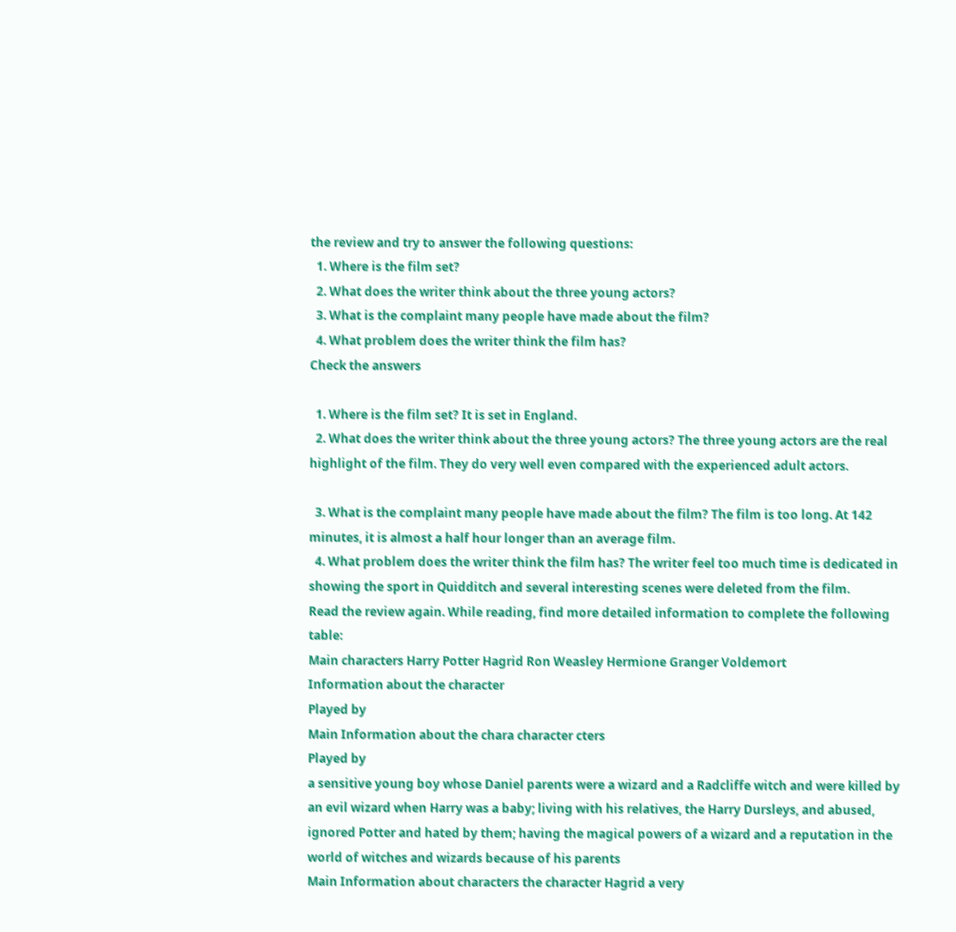the review and try to answer the following questions:
  1. Where is the film set?
  2. What does the writer think about the three young actors?
  3. What is the complaint many people have made about the film?
  4. What problem does the writer think the film has?
Check the answers

  1. Where is the film set? It is set in England.
  2. What does the writer think about the three young actors? The three young actors are the real highlight of the film. They do very well even compared with the experienced adult actors.

  3. What is the complaint many people have made about the film? The film is too long. At 142 minutes, it is almost a half hour longer than an average film.
  4. What problem does the writer think the film has? The writer feel too much time is dedicated in showing the sport in Quidditch and several interesting scenes were deleted from the film.
Read the review again. While reading, find more detailed information to complete the following table:
Main characters Harry Potter Hagrid Ron Weasley Hermione Granger Voldemort
Information about the character
Played by
Main Information about the chara character cters
Played by
a sensitive young boy whose Daniel parents were a wizard and a Radcliffe witch and were killed by an evil wizard when Harry was a baby; living with his relatives, the Harry Dursleys, and abused, ignored Potter and hated by them; having the magical powers of a wizard and a reputation in the world of witches and wizards because of his parents
Main Information about characters the character Hagrid a very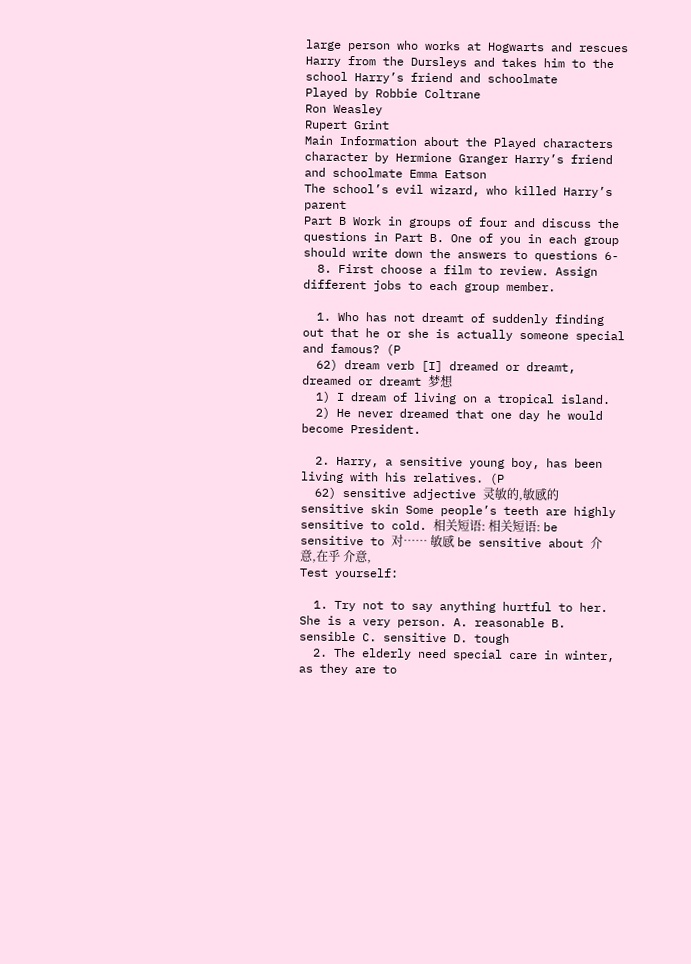large person who works at Hogwarts and rescues Harry from the Dursleys and takes him to the school Harry’s friend and schoolmate
Played by Robbie Coltrane
Ron Weasley
Rupert Grint
Main Information about the Played characters character by Hermione Granger Harry’s friend and schoolmate Emma Eatson
The school’s evil wizard, who killed Harry’s parent
Part B Work in groups of four and discuss the questions in Part B. One of you in each group should write down the answers to questions 6-
  8. First choose a film to review. Assign different jobs to each group member.

  1. Who has not dreamt of suddenly finding out that he or she is actually someone special and famous? (P
  62) dream verb [I] dreamed or dreamt, dreamed or dreamt 梦想
  1) I dream of living on a tropical island.
  2) He never dreamed that one day he would become President.

  2. Harry, a sensitive young boy, has been living with his relatives. (P
  62) sensitive adjective 灵敏的,敏感的 sensitive skin Some people’s teeth are highly sensitive to cold. 相关短语: 相关短语: be sensitive to 对…… 敏感 be sensitive about 介意,在乎 介意,
Test yourself:

  1. Try not to say anything hurtful to her. She is a very person. A. reasonable B. sensible C. sensitive D. tough
  2. The elderly need special care in winter, as they are to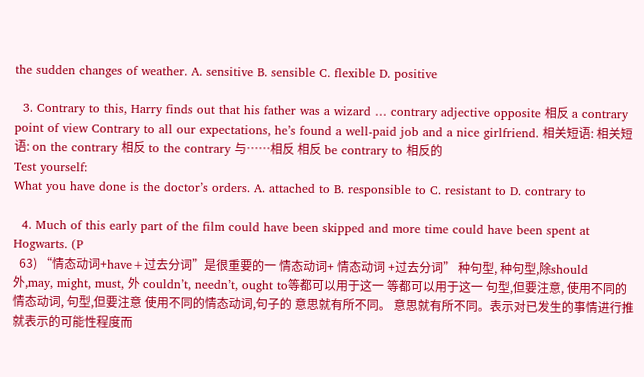the sudden changes of weather. A. sensitive B. sensible C. flexible D. positive

  3. Contrary to this, Harry finds out that his father was a wizard … contrary adjective opposite 相反 a contrary point of view Contrary to all our expectations, he’s found a well-paid job and a nice girlfriend. 相关短语: 相关短语: on the contrary 相反 to the contrary 与……相反 相反 be contrary to 相反的
Test yourself:
What you have done is the doctor’s orders. A. attached to B. responsible to C. resistant to D. contrary to

  4. Much of this early part of the film could have been skipped and more time could have been spent at Hogwarts. (P
  63) “情态动词+have+过去分词”是很重要的一 情态动词+ 情态动词 +过去分词” 种句型, 种句型,除should外,may, might, must, 外 couldn’t, needn’t, ought to等都可以用于这一 等都可以用于这一 句型,但要注意, 使用不同的情态动词, 句型,但要注意 使用不同的情态动词,句子的 意思就有所不同。 意思就有所不同。表示对已发生的事情进行推 就表示的可能性程度而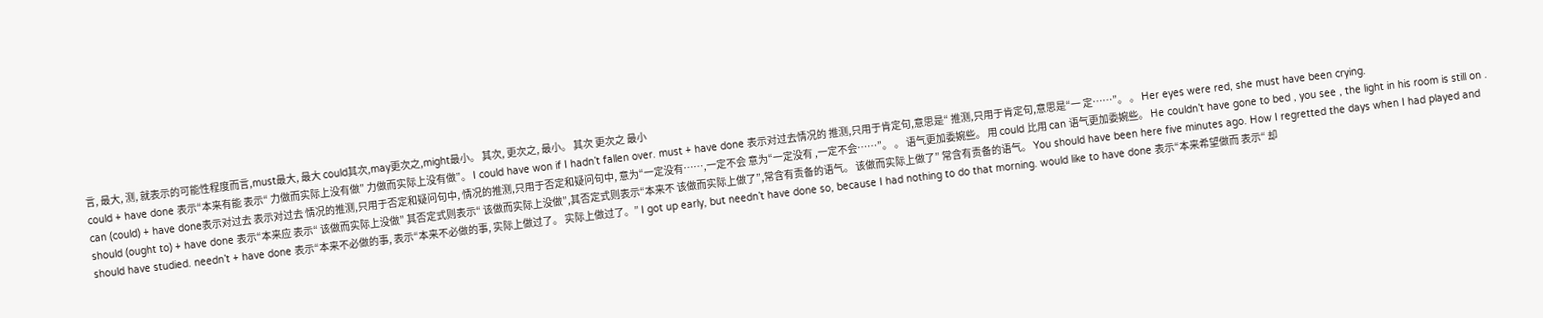言, 最大, 测, 就表示的可能性程度而言,must最大, 最大 could其次,may更次之,might最小。 其次, 更次之, 最小。 其次 更次之 最小
could + have done 表示“本来有能 表示“ 力做而实际上没有做” 力做而实际上没有做”。 I could have won if I hadn’t fallen over. must + have done 表示对过去情况的 推测,只用于肯定句,意思是“ 推测,只用于肯定句,意思是“一 定……”。 。 Her eyes were red, she must have been crying.
can (could) + have done表示对过去 表示对过去 情况的推测,只用于否定和疑问句中, 情况的推测,只用于否定和疑问句中, 意为“一定没有……,一定不会 意为“一定没有 ,一定不会……”。 。 语气更加委婉些。 用 could 比用 can 语气更加委婉些。 He couldn’t have gone to bed , you see , the light in his room is still on .
should (ought to) + have done 表示“本来应 表示“ 该做而实际上没做” 其否定式则表示“ 该做而实际上没做”,其否定式则表示“本来不 该做而实际上做了”,常含有责备的语气。 该做而实际上做了” 常含有责备的语气。 You should have been here five minutes ago. How I regretted the days when I had played and should have studied. needn’t + have done 表示“本来不必做的事, 表示“本来不必做的事, 实际上做过了。 实际上做过了。” I got up early, but needn’t have done so, because I had nothing to do that morning. would like to have done 表示“本来希望做而 表示“ 却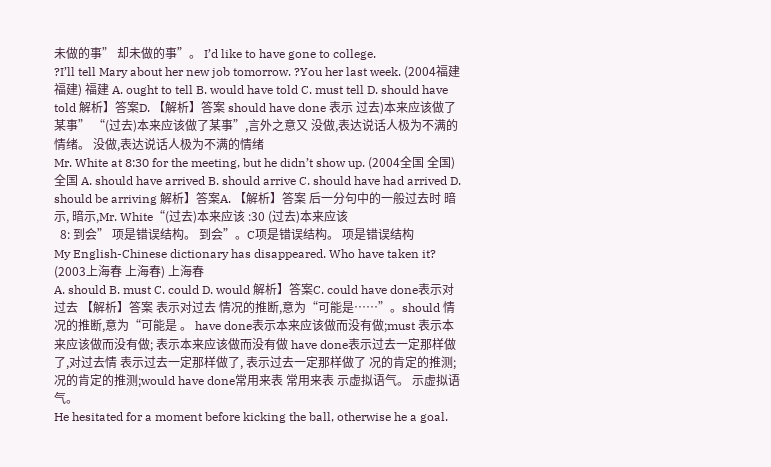未做的事” 却未做的事”。 I’d like to have gone to college.
?I’ll tell Mary about her new job tomorrow. ?You her last week. (2004福建 福建) 福建 A. ought to tell B. would have told C. must tell D. should have told 解析】答案D. 【解析】答案 should have done 表示 过去)本来应该做了某事” “(过去)本来应该做了某事”,言外之意又 没做,表达说话人极为不满的情绪。 没做,表达说话人极为不满的情绪
Mr. White at 8:30 for the meeting, but he didn’t show up. (2004全国 全国) 全国 A. should have arrived B. should arrive C. should have had arrived D. should be arriving 解析】答案A. 【解析】答案 后一分句中的一般过去时 暗示, 暗示,Mr. White“(过去)本来应该 :30 (过去)本来应该
  8: 到会” 项是错误结构。 到会”。C项是错误结构。 项是错误结构
My English-Chinese dictionary has disappeared. Who have taken it?
(2003上海春 上海春) 上海春
A. should B. must C. could D. would 解析】答案C. could have done表示对过去 【解析】答案 表示对过去 情况的推断,意为“可能是……”。should 情况的推断,意为“可能是 。 have done表示本来应该做而没有做;must 表示本来应该做而没有做; 表示本来应该做而没有做 have done表示过去一定那样做了,对过去情 表示过去一定那样做了, 表示过去一定那样做了 况的肯定的推测; 况的肯定的推测;would have done常用来表 常用来表 示虚拟语气。 示虚拟语气。
He hesitated for a moment before kicking the ball, otherwise he a goal.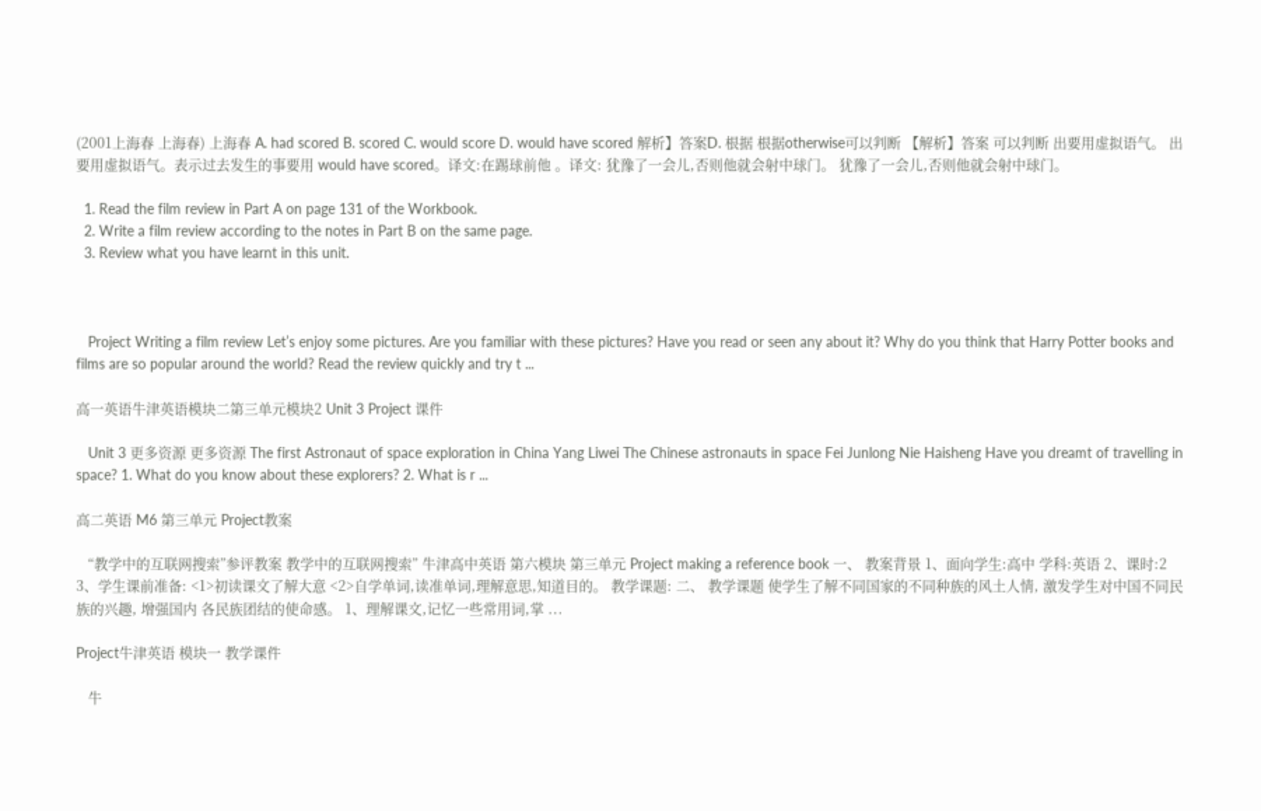(2001上海春 上海春) 上海春 A. had scored B. scored C. would score D. would have scored 解析】答案D. 根据 根据otherwise可以判断 【解析】答案 可以判断 出要用虚拟语气。 出要用虚拟语气。表示过去发生的事要用 would have scored。译文:在踢球前他 。译文: 犹豫了一会儿,否则他就会射中球门。 犹豫了一会儿,否则他就会射中球门。

  1. Read the film review in Part A on page 131 of the Workbook.
  2. Write a film review according to the notes in Part B on the same page.
  3. Review what you have learnt in this unit.



   Project Writing a film review Let’s enjoy some pictures. Are you familiar with these pictures? Have you read or seen any about it? Why do you think that Harry Potter books and films are so popular around the world? Read the review quickly and try t ...

高一英语牛津英语模块二第三单元模块2 Unit 3 Project 课件

   Unit 3 更多资源 更多资源 The first Astronaut of space exploration in China Yang Liwei The Chinese astronauts in space Fei Junlong Nie Haisheng Have you dreamt of travelling in space? 1. What do you know about these explorers? 2. What is r ...

高二英语 M6 第三单元 Project教案

   “教学中的互联网搜索”参评教案 教学中的互联网搜索” 牛津高中英语 第六模块 第三单元 Project making a reference book 一、 教案背景 1、面向学生:高中 学科:英语 2、课时:2 3、学生课前准备: <1>初读课文了解大意 <2>自学单词,读准单词,理解意思,知道目的。 教学课题: 二、 教学课题 使学生了解不同国家的不同种族的风土人情, 激发学生对中国不同民族的兴趣, 增强国内 各民族团结的使命感。 1、理解课文,记忆一些常用词,掌 ...

Project牛津英语 模块一 教学课件

   牛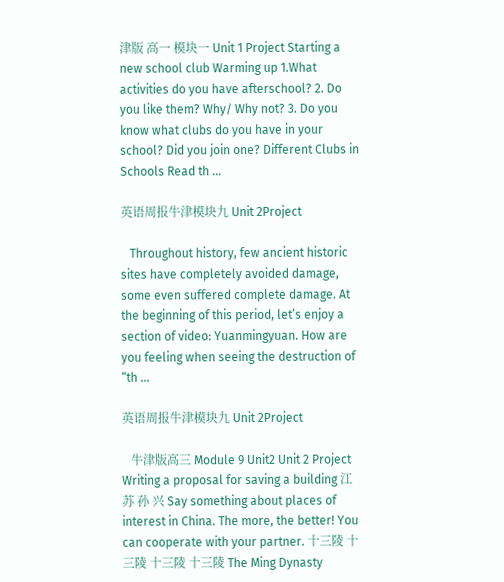津版 高一 模块一 Unit 1 Project Starting a new school club Warming up 1.What activities do you have afterschool? 2. Do you like them? Why/ Why not? 3. Do you know what clubs do you have in your school? Did you join one? Different Clubs in Schools Read th ...

英语周报牛津模块九 Unit 2Project

   Throughout history, few ancient historic sites have completely avoided damage, some even suffered complete damage. At the beginning of this period, let’s enjoy a section of video: Yuanmingyuan. How are you feeling when seeing the destruction of “th ...

英语周报牛津模块九 Unit 2Project

   牛津版高三 Module 9 Unit2 Unit 2 Project Writing a proposal for saving a building 江 苏 孙 兴 Say something about places of interest in China. The more, the better! You can cooperate with your partner. 十三陵 十三陵 十三陵 十三陵 The Ming Dynasty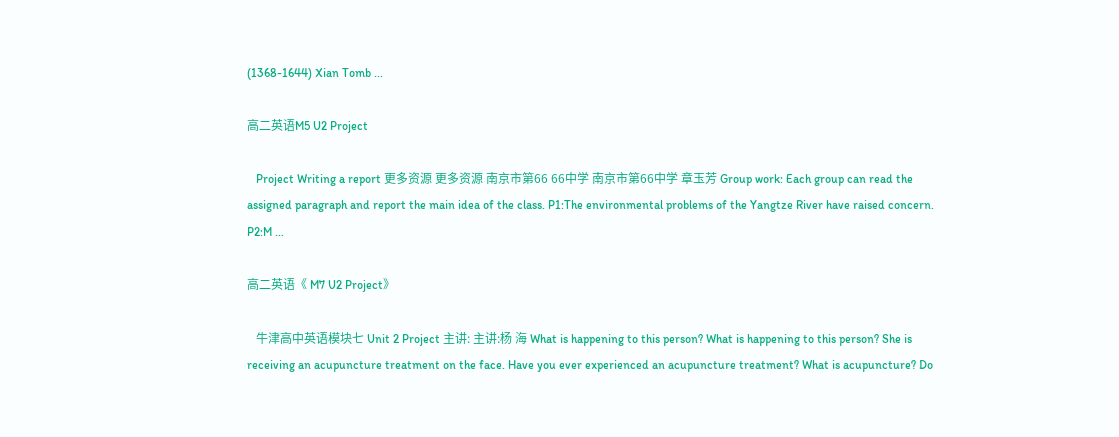(1368-1644) Xian Tomb ...

高二英语M5 U2 Project

   Project Writing a report 更多资源 更多资源 南京市第66 66中学 南京市第66中学 章玉芳 Group work: Each group can read the assigned paragraph and report the main idea of the class. P1:The environmental problems of the Yangtze River have raised concern. P2:M ...

高二英语《 M7 U2 Project》

   牛津高中英语模块七 Unit 2 Project 主讲: 主讲:杨 海 What is happening to this person? What is happening to this person? She is receiving an acupuncture treatment on the face. Have you ever experienced an acupuncture treatment? What is acupuncture? Do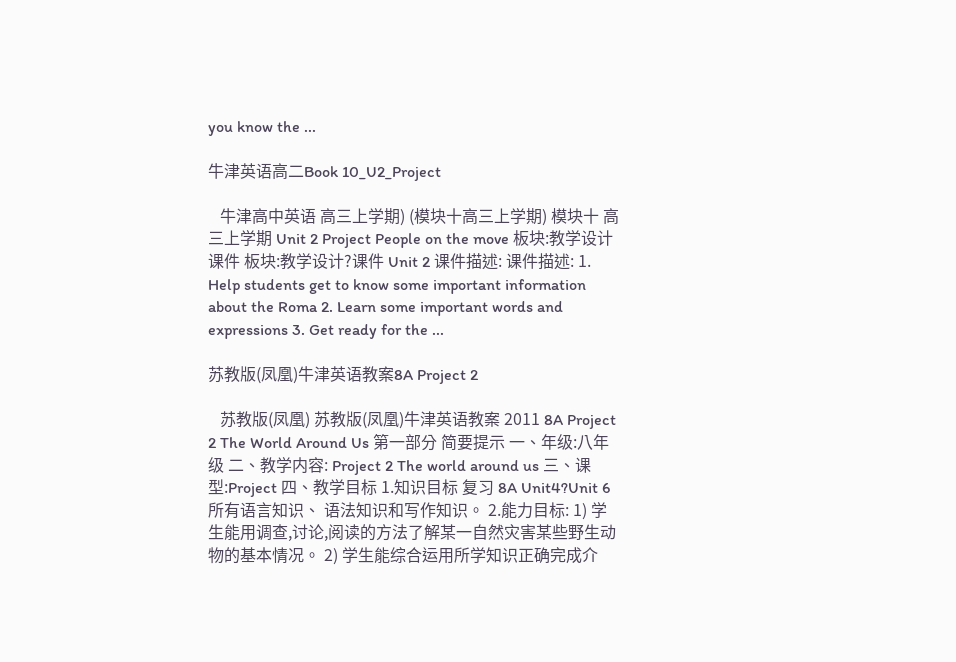you know the ...

牛津英语高二Book 10_U2_Project

   牛津高中英语 高三上学期) (模块十高三上学期) 模块十 高三上学期 Unit 2 Project People on the move 板块:教学设计 课件 板块:教学设计?课件 Unit 2 课件描述: 课件描述: 1. Help students get to know some important information about the Roma 2. Learn some important words and expressions 3. Get ready for the ...

苏教版(凤凰)牛津英语教案8A Project 2

   苏教版(凤凰) 苏教版(凤凰)牛津英语教案 2011 8A Project 2 The World Around Us 第一部分 简要提示 一、年级:八年级 二、教学内容: Project 2 The world around us 三、课型:Project 四、教学目标 1.知识目标 复习 8A Unit4?Unit 6 所有语言知识、 语法知识和写作知识。 2.能力目标: 1) 学生能用调查,讨论,阅读的方法了解某一自然灾害某些野生动物的基本情况。 2) 学生能综合运用所学知识正确完成介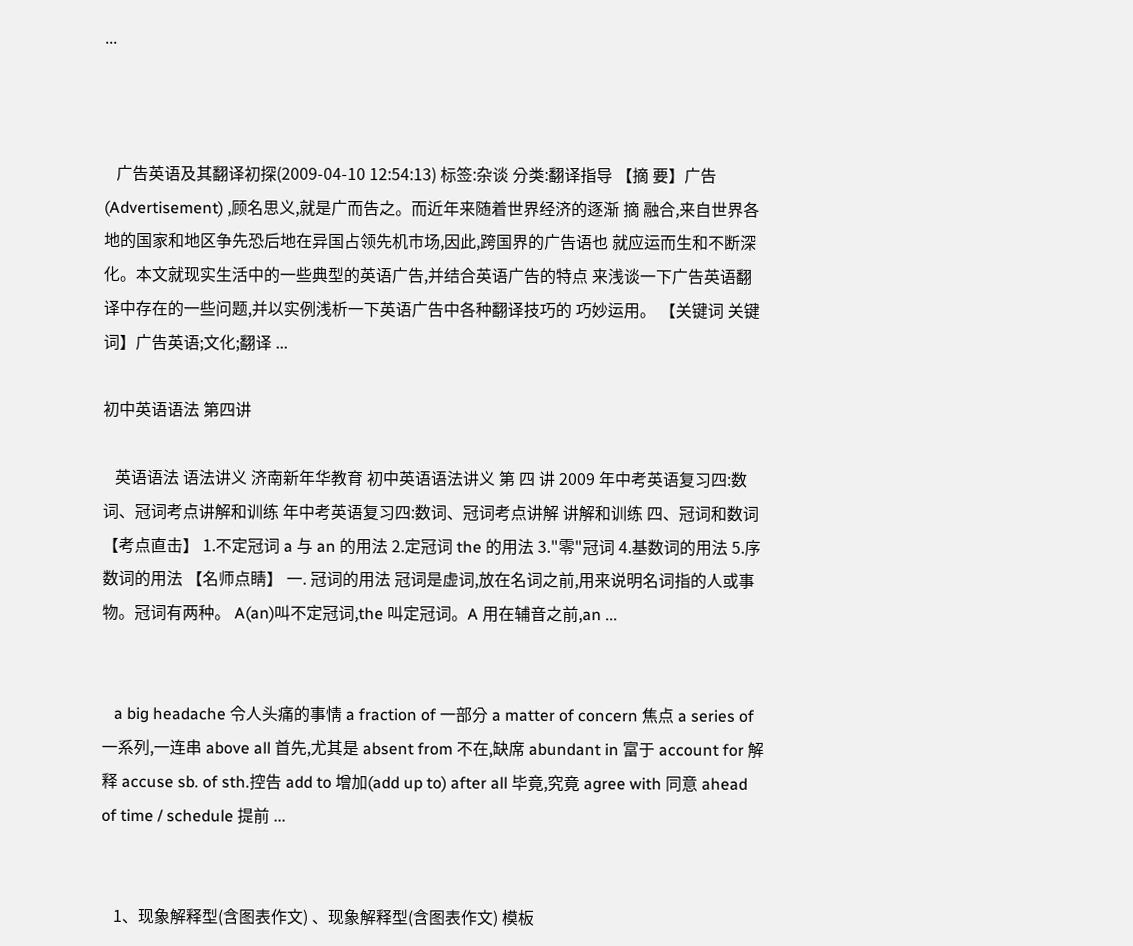...



   广告英语及其翻译初探(2009-04-10 12:54:13) 标签:杂谈 分类:翻译指导 【摘 要】广告(Advertisement) ,顾名思义,就是广而告之。而近年来随着世界经济的逐渐 摘 融合,来自世界各地的国家和地区争先恐后地在异国占领先机市场,因此,跨国界的广告语也 就应运而生和不断深化。本文就现实生活中的一些典型的英语广告,并结合英语广告的特点 来浅谈一下广告英语翻译中存在的一些问题,并以实例浅析一下英语广告中各种翻译技巧的 巧妙运用。 【关键词 关键词】广告英语;文化;翻译 ...

初中英语语法 第四讲

   英语语法 语法讲义 济南新年华教育 初中英语语法讲义 第 四 讲 2009 年中考英语复习四:数词、冠词考点讲解和训练 年中考英语复习四:数词、冠词考点讲解 讲解和训练 四、冠词和数词 【考点直击】 1.不定冠词 a 与 an 的用法 2.定冠词 the 的用法 3."零"冠词 4.基数词的用法 5.序数词的用法 【名师点睛】 一. 冠词的用法 冠词是虚词,放在名词之前,用来说明名词指的人或事物。冠词有两种。 A(an)叫不定冠词,the 叫定冠词。A 用在辅音之前,an ...


   a big headache 令人头痛的事情 a fraction of 一部分 a matter of concern 焦点 a series of 一系列,一连串 above all 首先,尤其是 absent from 不在,缺席 abundant in 富于 account for 解释 accuse sb. of sth.控告 add to 增加(add up to) after all 毕竟,究竟 agree with 同意 ahead of time / schedule 提前 ...


   1、现象解释型(含图表作文) 、现象解释型(含图表作文) 模板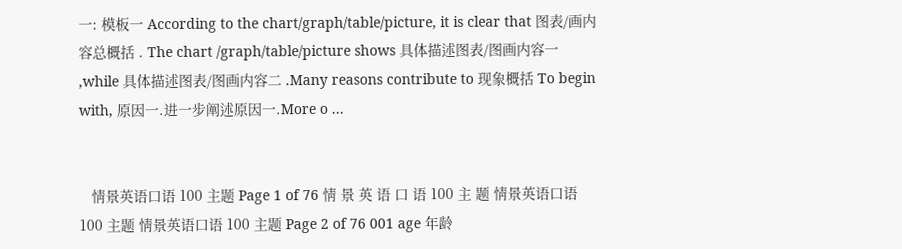一: 模板一 According to the chart/graph/table/picture, it is clear that 图表/画内容总概括 . The chart /graph/table/picture shows 具体描述图表/图画内容一 ,while 具体描述图表/图画内容二 .Many reasons contribute to 现象概括 To begin with, 原因一.进一步阐述原因一.More o ...


   情景英语口语 100 主题 Page 1 of 76 情 景 英 语 口 语 100 主 题 情景英语口语 100 主题 情景英语口语 100 主题 Page 2 of 76 001 age 年龄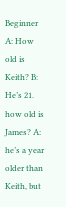Beginner A: How old is Keith? B: He’s 21. how old is James? A: he’s a year older than Keith, but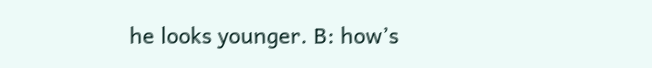he looks younger. B: how’s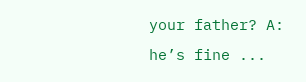your father? A: he’s fine ...